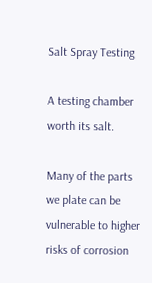Salt Spray Testing

A testing chamber worth its salt.

Many of the parts we plate can be vulnerable to higher risks of corrosion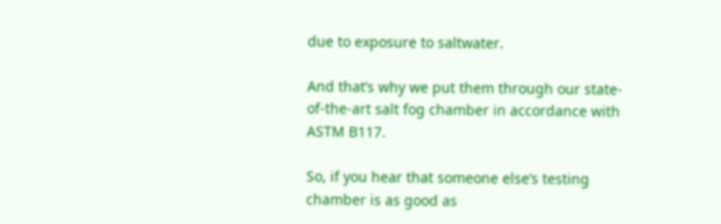due to exposure to saltwater.

And that’s why we put them through our state-of-the-art salt fog chamber in accordance with ASTM B117.

So, if you hear that someone else’s testing chamber is as good as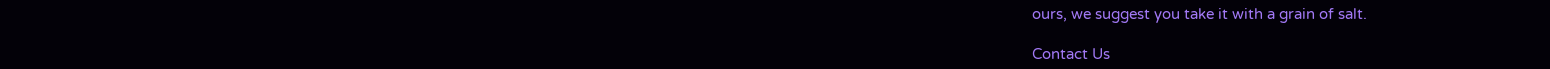ours, we suggest you take it with a grain of salt.

Contact Us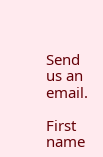Send us an email.

First name